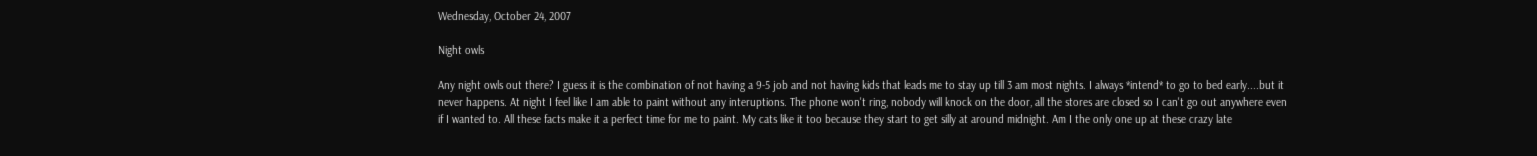Wednesday, October 24, 2007

Night owls

Any night owls out there? I guess it is the combination of not having a 9-5 job and not having kids that leads me to stay up till 3 am most nights. I always *intend* to go to bed early....but it never happens. At night I feel like I am able to paint without any interuptions. The phone won't ring, nobody will knock on the door, all the stores are closed so I can't go out anywhere even if I wanted to. All these facts make it a perfect time for me to paint. My cats like it too because they start to get silly at around midnight. Am I the only one up at these crazy late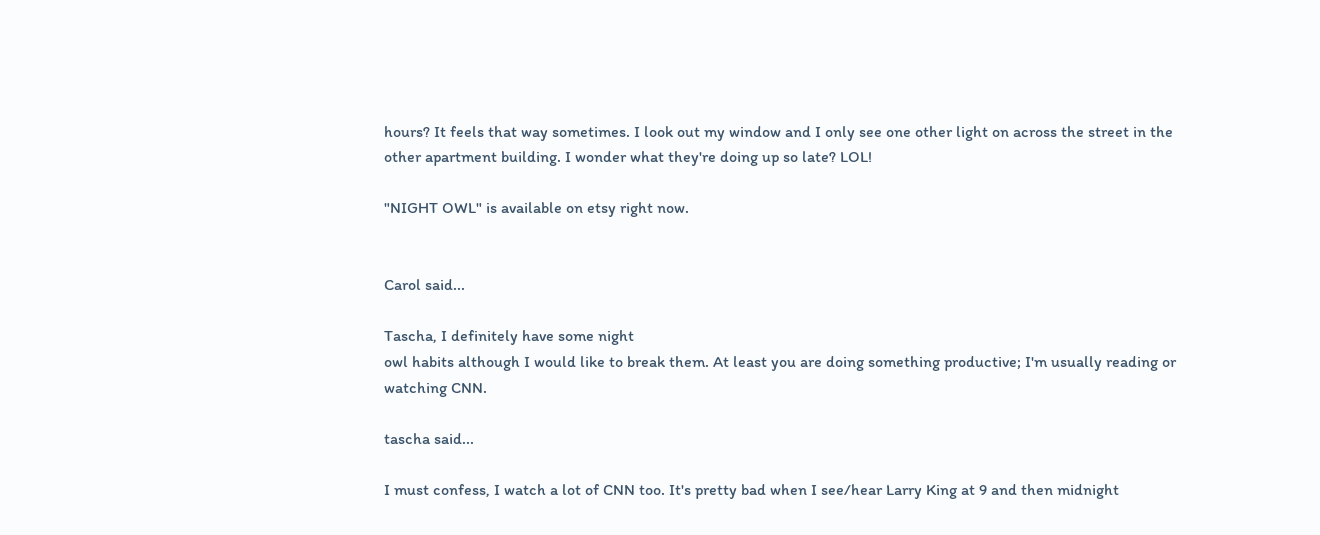hours? It feels that way sometimes. I look out my window and I only see one other light on across the street in the other apartment building. I wonder what they're doing up so late? LOL!

"NIGHT OWL" is available on etsy right now.


Carol said...

Tascha, I definitely have some night
owl habits although I would like to break them. At least you are doing something productive; I'm usually reading or watching CNN.

tascha said...

I must confess, I watch a lot of CNN too. It's pretty bad when I see/hear Larry King at 9 and then midnight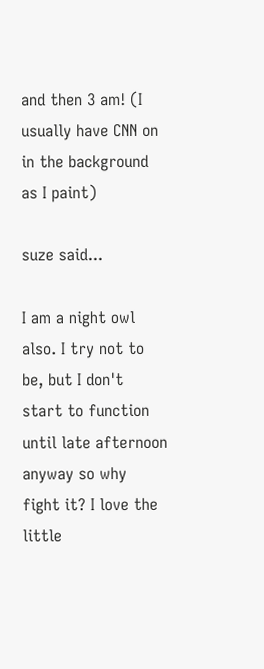and then 3 am! (I usually have CNN on in the background as I paint)

suze said...

I am a night owl also. I try not to be, but I don't start to function until late afternoon anyway so why fight it? I love the little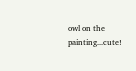owl on the painting...cute!